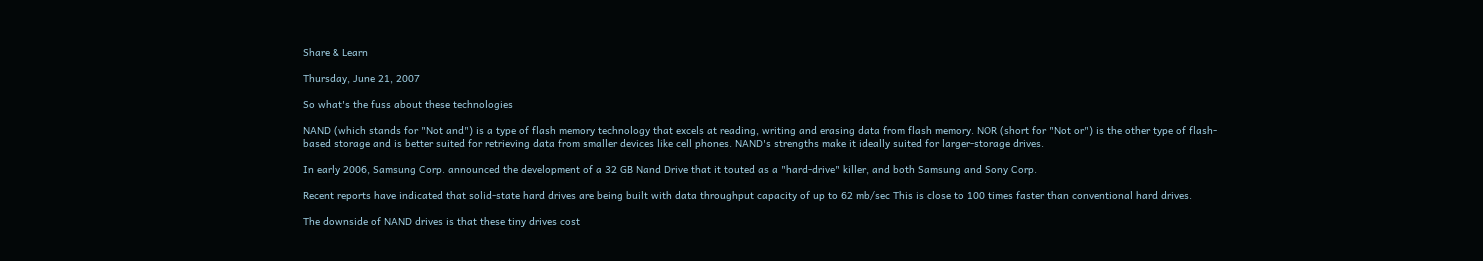Share & Learn

Thursday, June 21, 2007

So what's the fuss about these technologies

NAND (which stands for "Not and") is a type of flash memory technology that excels at reading, writing and erasing data from flash memory. NOR (short for "Not or") is the other type of flash-based storage and is better suited for retrieving data from smaller devices like cell phones. NAND's strengths make it ideally suited for larger-storage drives.

In early 2006, Samsung Corp. announced the development of a 32 GB Nand Drive that it touted as a "hard-drive" killer, and both Samsung and Sony Corp.

Recent reports have indicated that solid-state hard drives are being built with data throughput capacity of up to 62 mb/sec This is close to 100 times faster than conventional hard drives.

The downside of NAND drives is that these tiny drives cost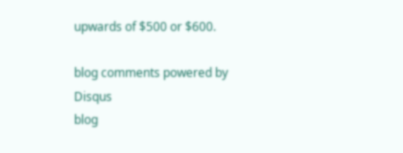upwards of $500 or $600.

blog comments powered by Disqus
blog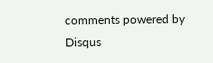comments powered by Disqus